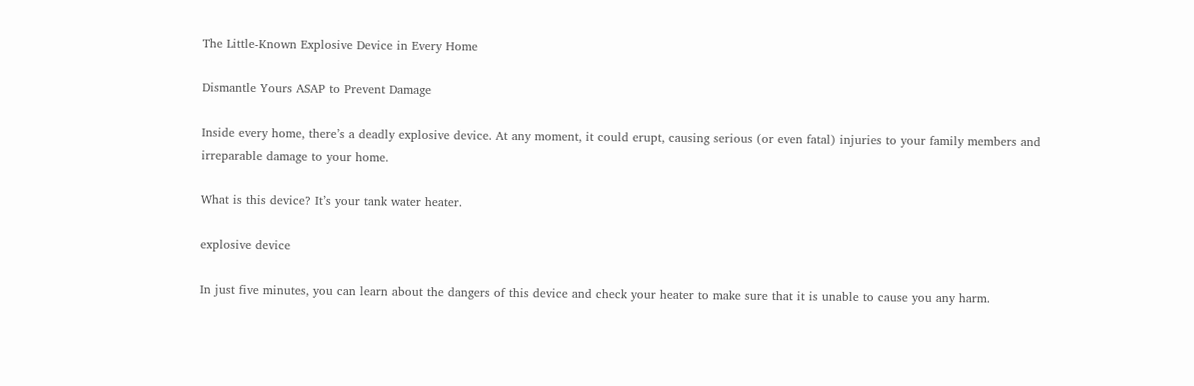The Little-Known Explosive Device in Every Home

Dismantle Yours ASAP to Prevent Damage

Inside every home, there’s a deadly explosive device. At any moment, it could erupt, causing serious (or even fatal) injuries to your family members and irreparable damage to your home.

What is this device? It’s your tank water heater.

explosive device

In just five minutes, you can learn about the dangers of this device and check your heater to make sure that it is unable to cause you any harm.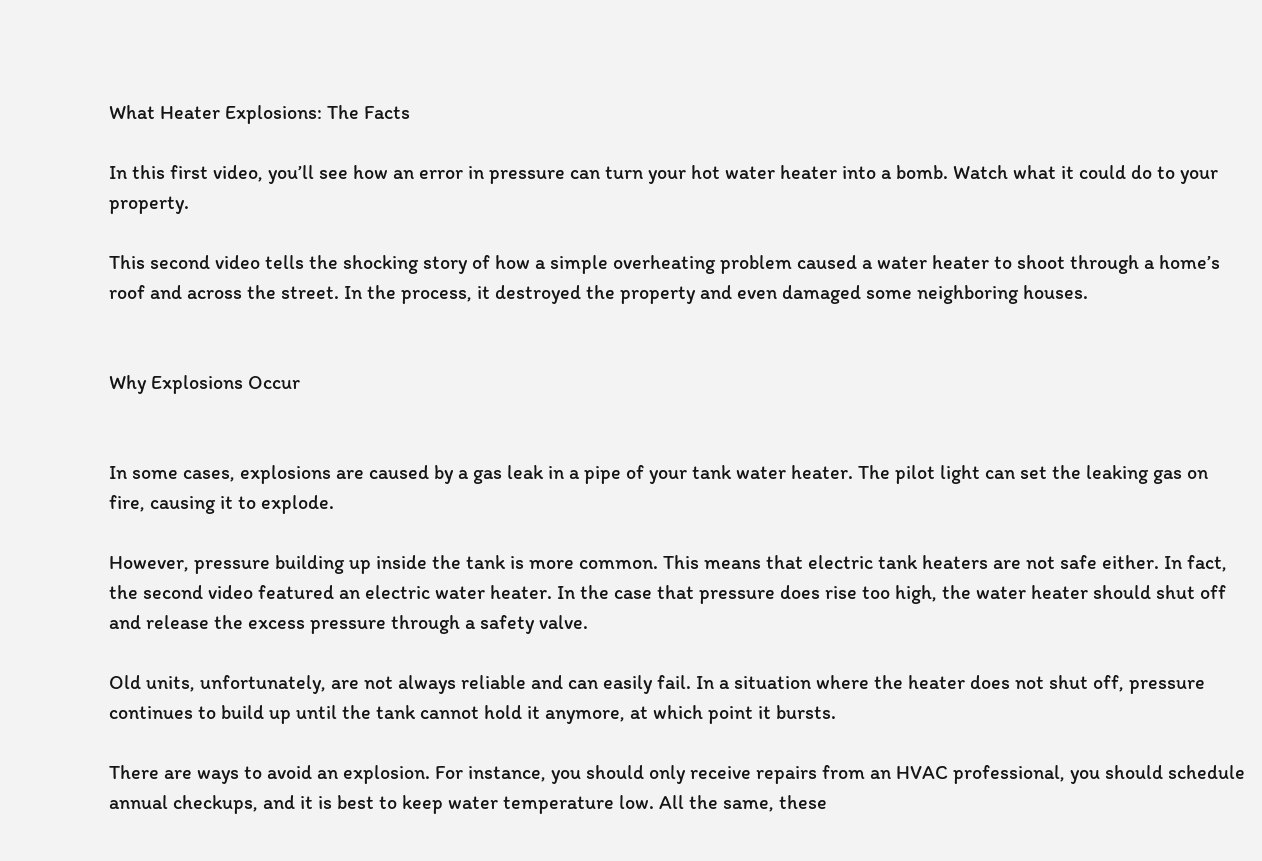What Heater Explosions: The Facts

In this first video, you’ll see how an error in pressure can turn your hot water heater into a bomb. Watch what it could do to your property.

This second video tells the shocking story of how a simple overheating problem caused a water heater to shoot through a home’s roof and across the street. In the process, it destroyed the property and even damaged some neighboring houses.


Why Explosions Occur


In some cases, explosions are caused by a gas leak in a pipe of your tank water heater. The pilot light can set the leaking gas on fire, causing it to explode.

However, pressure building up inside the tank is more common. This means that electric tank heaters are not safe either. In fact, the second video featured an electric water heater. In the case that pressure does rise too high, the water heater should shut off and release the excess pressure through a safety valve.

Old units, unfortunately, are not always reliable and can easily fail. In a situation where the heater does not shut off, pressure continues to build up until the tank cannot hold it anymore, at which point it bursts.

There are ways to avoid an explosion. For instance, you should only receive repairs from an HVAC professional, you should schedule annual checkups, and it is best to keep water temperature low. All the same, these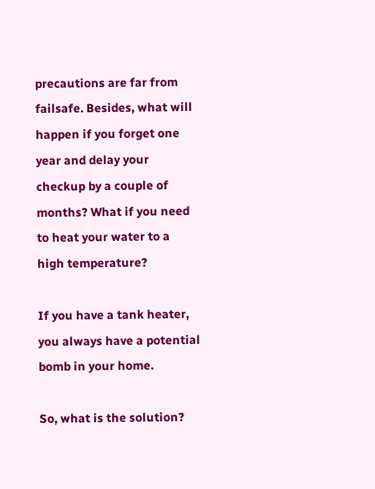precautions are far from failsafe. Besides, what will happen if you forget one year and delay your checkup by a couple of months? What if you need to heat your water to a high temperature?

If you have a tank heater, you always have a potential bomb in your home.

So, what is the solution?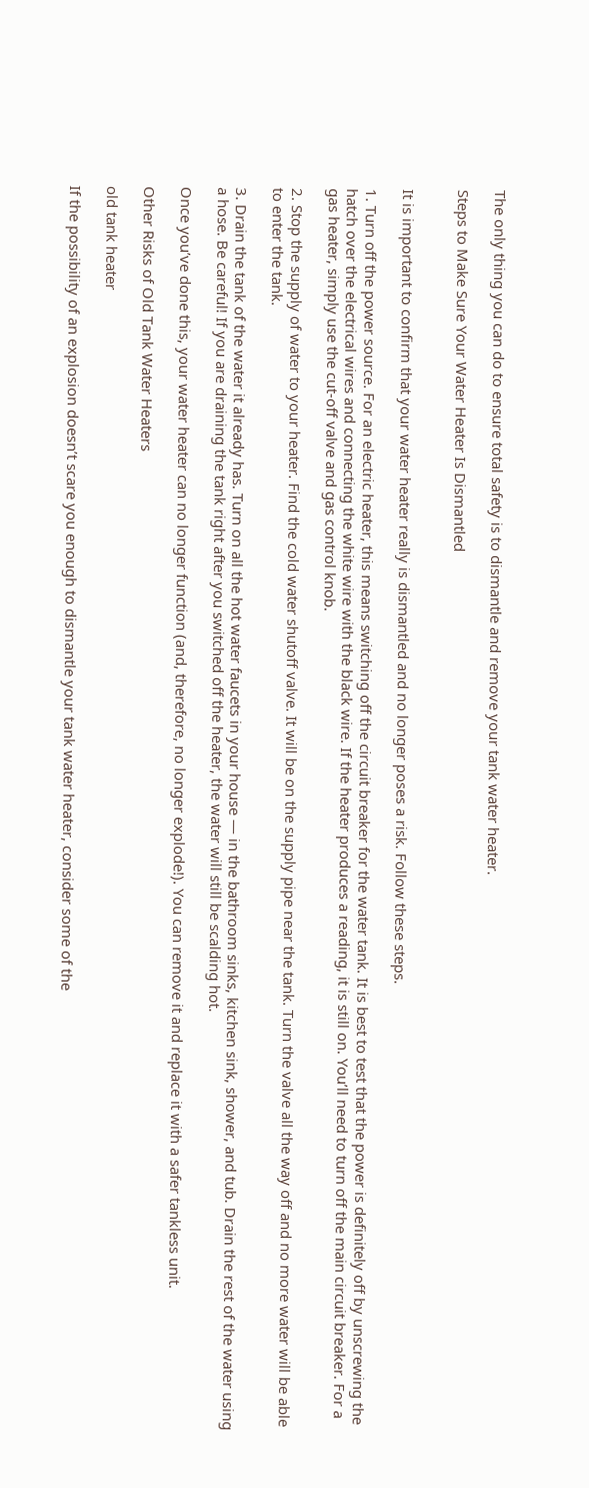The only thing you can do to ensure total safety is to dismantle and remove your tank water heater.

Steps to Make Sure Your Water Heater Is Dismantled


It is important to confirm that your water heater really is dismantled and no longer poses a risk. Follow these steps.

1. Turn off the power source. For an electric heater, this means switching off the circuit breaker for the water tank. It is best to test that the power is definitely off by unscrewing the hatch over the electrical wires and connecting the white wire with the black wire. If the heater produces a reading, it is still on. You’ll need to turn off the main circuit breaker. For a gas heater, simply use the cut-off valve and gas control knob.

2. Stop the supply of water to your heater. Find the cold water shutoff valve. It will be on the supply pipe near the tank. Turn the valve all the way off and no more water will be able to enter the tank.

3. Drain the tank of the water it already has. Turn on all the hot water faucets in your house — in the bathroom sinks, kitchen sink, shower, and tub. Drain the rest of the water using a hose. Be careful! If you are draining the tank right after you switched off the heater, the water will still be scalding hot.

Once you’ve done this, your water heater can no longer function (and, therefore, no longer explode!). You can remove it and replace it with a safer tankless unit.

Other Risks of Old Tank Water Heaters

old tank heater

If the possibility of an explosion doesn’t scare you enough to dismantle your tank water heater, consider some of the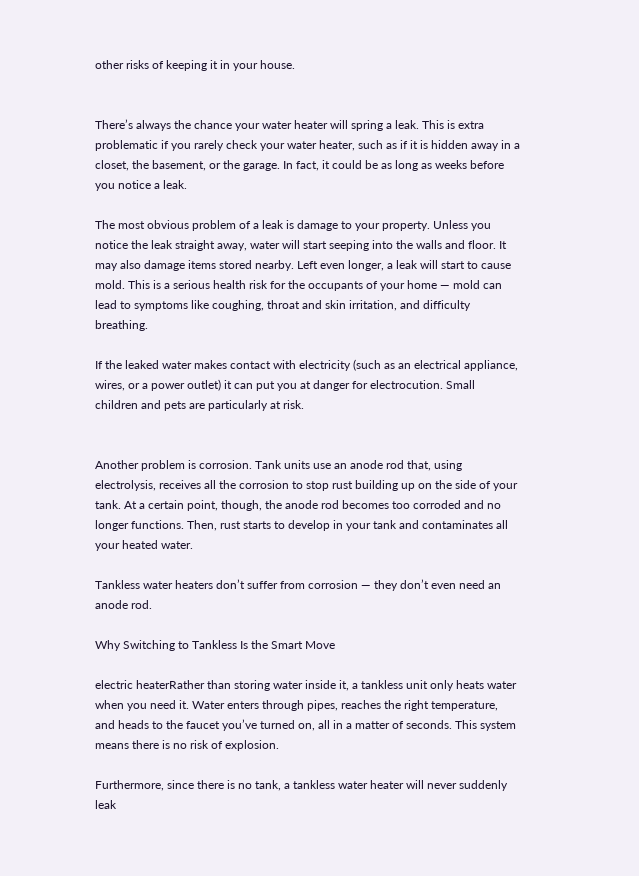other risks of keeping it in your house.


There’s always the chance your water heater will spring a leak. This is extra problematic if you rarely check your water heater, such as if it is hidden away in a closet, the basement, or the garage. In fact, it could be as long as weeks before you notice a leak.

The most obvious problem of a leak is damage to your property. Unless you notice the leak straight away, water will start seeping into the walls and floor. It may also damage items stored nearby. Left even longer, a leak will start to cause mold. This is a serious health risk for the occupants of your home — mold can lead to symptoms like coughing, throat and skin irritation, and difficulty breathing.

If the leaked water makes contact with electricity (such as an electrical appliance, wires, or a power outlet) it can put you at danger for electrocution. Small children and pets are particularly at risk.


Another problem is corrosion. Tank units use an anode rod that, using electrolysis, receives all the corrosion to stop rust building up on the side of your tank. At a certain point, though, the anode rod becomes too corroded and no longer functions. Then, rust starts to develop in your tank and contaminates all your heated water.

Tankless water heaters don’t suffer from corrosion — they don’t even need an anode rod.

Why Switching to Tankless Is the Smart Move

electric heaterRather than storing water inside it, a tankless unit only heats water when you need it. Water enters through pipes, reaches the right temperature, and heads to the faucet you’ve turned on, all in a matter of seconds. This system means there is no risk of explosion.

Furthermore, since there is no tank, a tankless water heater will never suddenly leak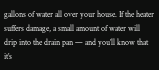gallons of water all over your house. If the heater suffers damage, a small amount of water will drip into the drain pan — and you’ll know that it’s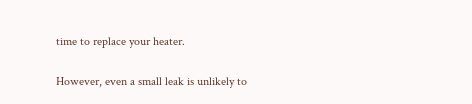time to replace your heater.

However, even a small leak is unlikely to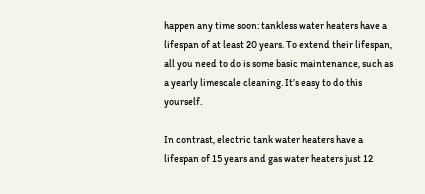happen any time soon: tankless water heaters have a lifespan of at least 20 years. To extend their lifespan, all you need to do is some basic maintenance, such as a yearly limescale cleaning. It’s easy to do this yourself.

In contrast, electric tank water heaters have a lifespan of 15 years and gas water heaters just 12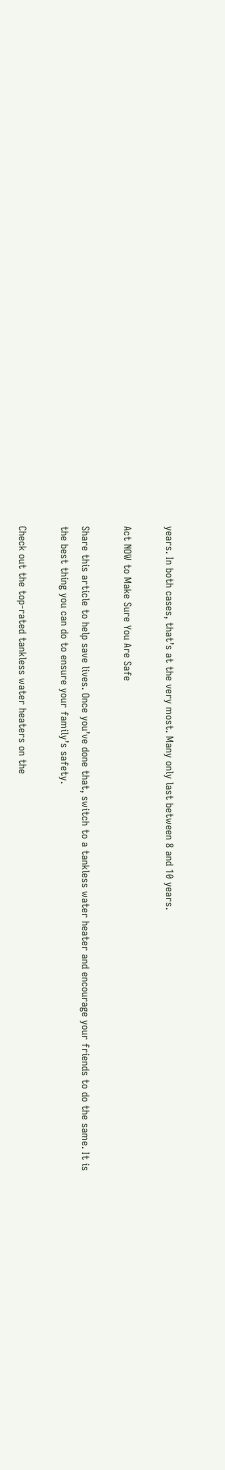years. In both cases, that’s at the very most. Many only last between 8 and 10 years.

Act NOW to Make Sure You Are Safe

Share this article to help save lives. Once you’ve done that, switch to a tankless water heater and encourage your friends to do the same. It is the best thing you can do to ensure your family’s safety.

Check out the top-rated tankless water heaters on the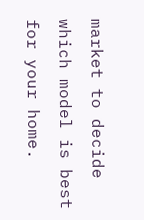market to decide which model is best for your home.